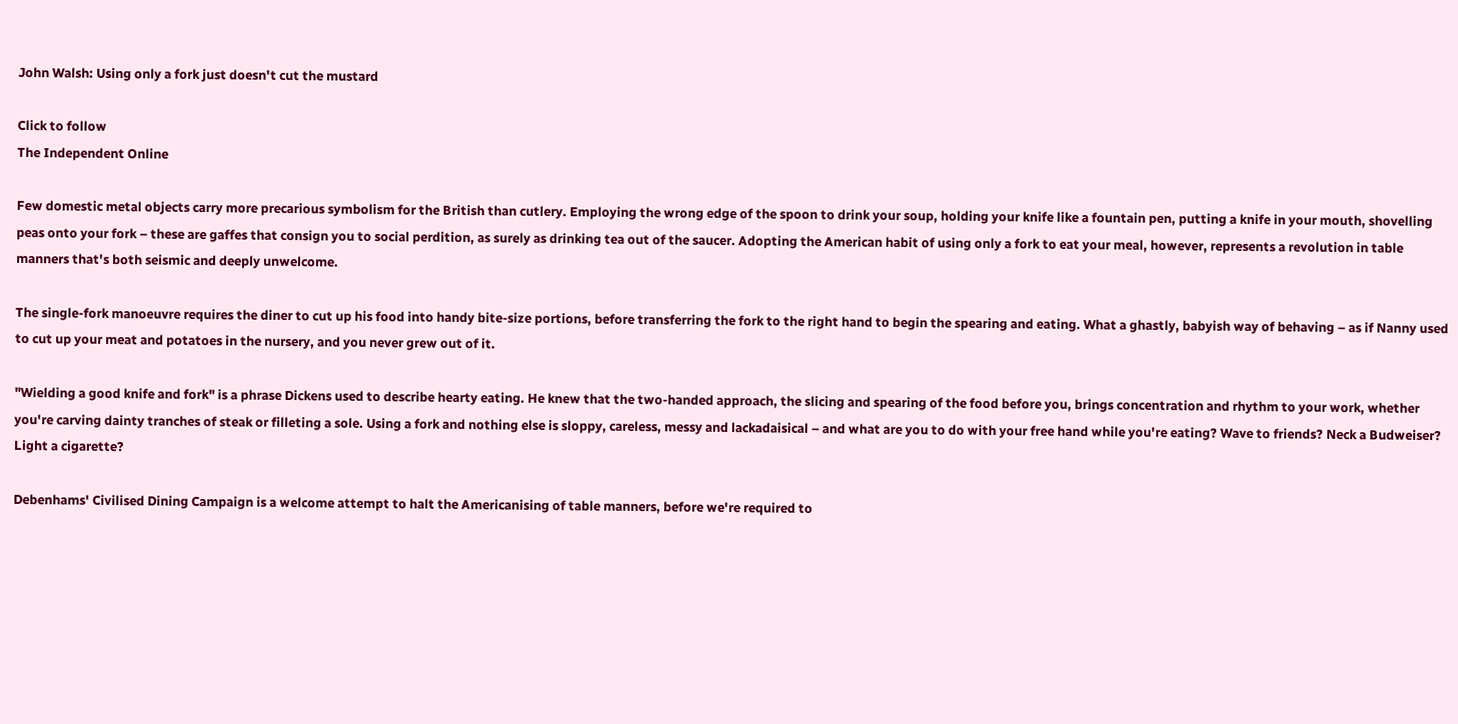John Walsh: Using only a fork just doesn't cut the mustard

Click to follow
The Independent Online

Few domestic metal objects carry more precarious symbolism for the British than cutlery. Employing the wrong edge of the spoon to drink your soup, holding your knife like a fountain pen, putting a knife in your mouth, shovelling peas onto your fork – these are gaffes that consign you to social perdition, as surely as drinking tea out of the saucer. Adopting the American habit of using only a fork to eat your meal, however, represents a revolution in table manners that's both seismic and deeply unwelcome.

The single-fork manoeuvre requires the diner to cut up his food into handy bite-size portions, before transferring the fork to the right hand to begin the spearing and eating. What a ghastly, babyish way of behaving – as if Nanny used to cut up your meat and potatoes in the nursery, and you never grew out of it.

"Wielding a good knife and fork" is a phrase Dickens used to describe hearty eating. He knew that the two-handed approach, the slicing and spearing of the food before you, brings concentration and rhythm to your work, whether you're carving dainty tranches of steak or filleting a sole. Using a fork and nothing else is sloppy, careless, messy and lackadaisical – and what are you to do with your free hand while you're eating? Wave to friends? Neck a Budweiser? Light a cigarette?

Debenhams' Civilised Dining Campaign is a welcome attempt to halt the Americanising of table manners, before we're required to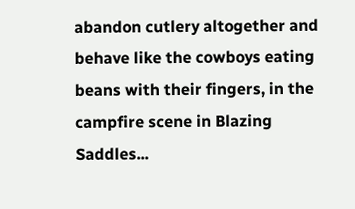abandon cutlery altogether and behave like the cowboys eating beans with their fingers, in the campfire scene in Blazing Saddles...